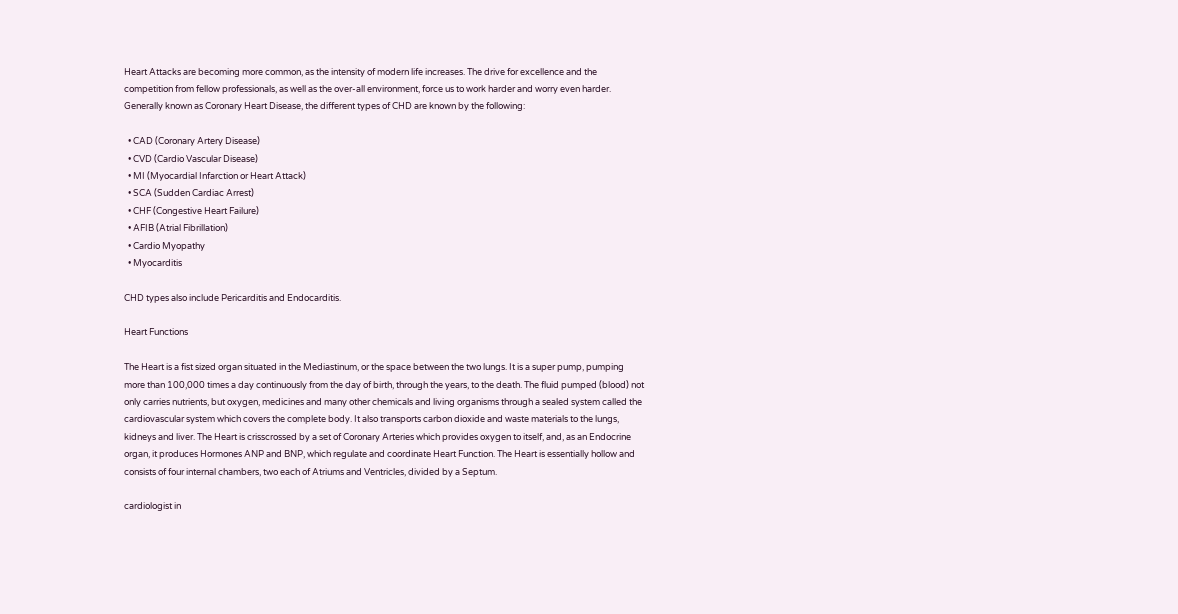Heart Attacks are becoming more common, as the intensity of modern life increases. The drive for excellence and the competition from fellow professionals, as well as the over-all environment, force us to work harder and worry even harder. Generally known as Coronary Heart Disease, the different types of CHD are known by the following:

  • CAD (Coronary Artery Disease)
  • CVD (Cardio Vascular Disease)
  • MI (Myocardial Infarction or Heart Attack)
  • SCA (Sudden Cardiac Arrest)
  • CHF (Congestive Heart Failure)
  • AFIB (Atrial Fibrillation)
  • Cardio Myopathy
  • Myocarditis

CHD types also include Pericarditis and Endocarditis.

Heart Functions

The Heart is a fist sized organ situated in the Mediastinum, or the space between the two lungs. It is a super pump, pumping more than 100,000 times a day continuously from the day of birth, through the years, to the death. The fluid pumped (blood) not only carries nutrients, but oxygen, medicines and many other chemicals and living organisms through a sealed system called the cardiovascular system which covers the complete body. It also transports carbon dioxide and waste materials to the lungs, kidneys and liver. The Heart is crisscrossed by a set of Coronary Arteries which provides oxygen to itself, and, as an Endocrine organ, it produces Hormones ANP and BNP, which regulate and coordinate Heart Function. The Heart is essentially hollow and consists of four internal chambers, two each of Atriums and Ventricles, divided by a Septum.

cardiologist in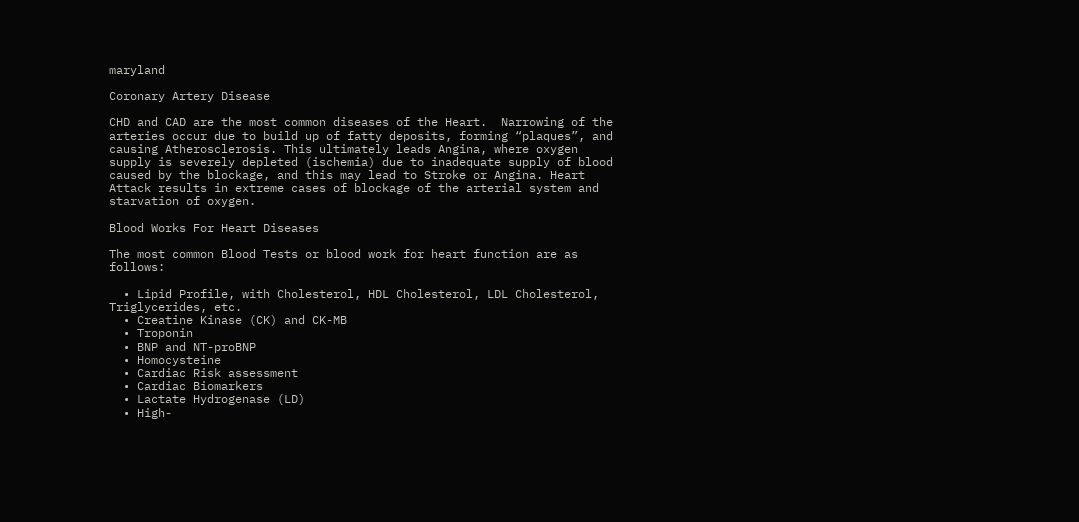maryland

Coronary Artery Disease

CHD and CAD are the most common diseases of the Heart.  Narrowing of the arteries occur due to build up of fatty deposits, forming “plaques”, and causing Atherosclerosis. This ultimately leads Angina, where oxygen supply is severely depleted (ischemia) due to inadequate supply of blood caused by the blockage, and this may lead to Stroke or Angina. Heart Attack results in extreme cases of blockage of the arterial system and starvation of oxygen.

Blood Works For Heart Diseases

The most common Blood Tests or blood work for heart function are as follows:

  • Lipid Profile, with Cholesterol, HDL Cholesterol, LDL Cholesterol, Triglycerides, etc.
  • Creatine Kinase (CK) and CK-MB
  • Troponin
  • BNP and NT-proBNP
  • Homocysteine
  • Cardiac Risk assessment
  • Cardiac Biomarkers
  • Lactate Hydrogenase (LD)
  • High-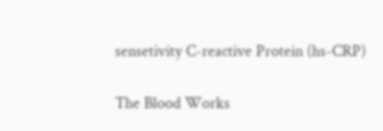sensetivity C-reactive Protein (hs-CRP)

The Blood Works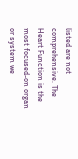listed are not comprehensive. The Heart Function is the most focused-on organ or system we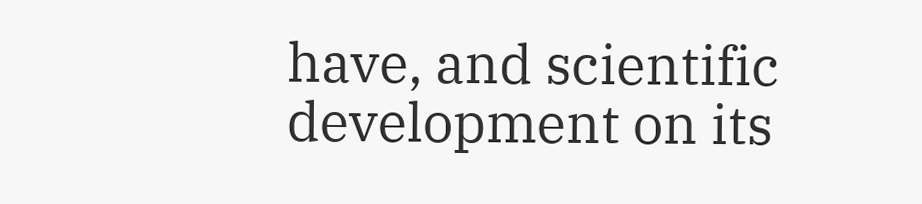have, and scientific development on its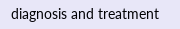diagnosis and treatment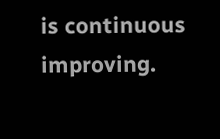is continuous improving.